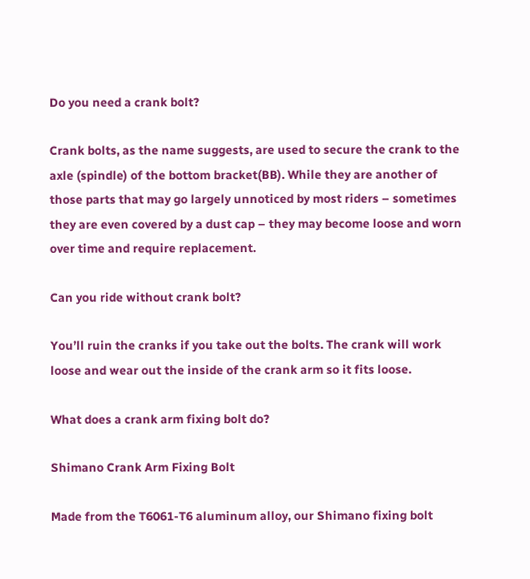Do you need a crank bolt?

Crank bolts, as the name suggests, are used to secure the crank to the axle (spindle) of the bottom bracket(BB). While they are another of those parts that may go largely unnoticed by most riders – sometimes they are even covered by a dust cap – they may become loose and worn over time and require replacement.

Can you ride without crank bolt?

You’ll ruin the cranks if you take out the bolts. The crank will work loose and wear out the inside of the crank arm so it fits loose.

What does a crank arm fixing bolt do?

Shimano Crank Arm Fixing Bolt

Made from the T6061-T6 aluminum alloy, our Shimano fixing bolt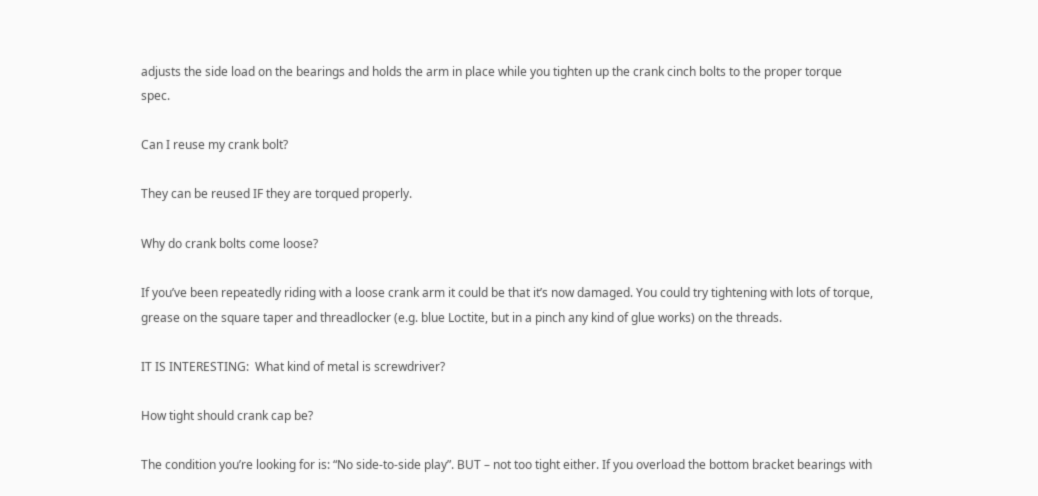adjusts the side load on the bearings and holds the arm in place while you tighten up the crank cinch bolts to the proper torque spec.

Can I reuse my crank bolt?

They can be reused IF they are torqued properly.

Why do crank bolts come loose?

If you’ve been repeatedly riding with a loose crank arm it could be that it’s now damaged. You could try tightening with lots of torque, grease on the square taper and threadlocker (e.g. blue Loctite, but in a pinch any kind of glue works) on the threads.

IT IS INTERESTING:  What kind of metal is screwdriver?

How tight should crank cap be?

The condition you’re looking for is: “No side-to-side play”. BUT – not too tight either. If you overload the bottom bracket bearings with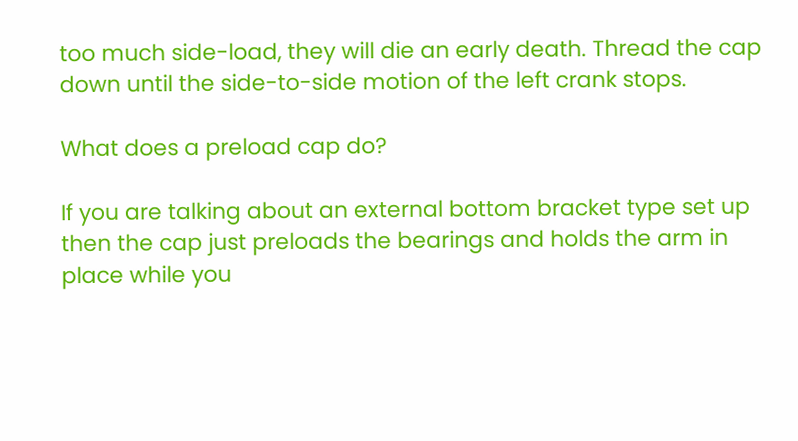too much side-load, they will die an early death. Thread the cap down until the side-to-side motion of the left crank stops.

What does a preload cap do?

If you are talking about an external bottom bracket type set up then the cap just preloads the bearings and holds the arm in place while you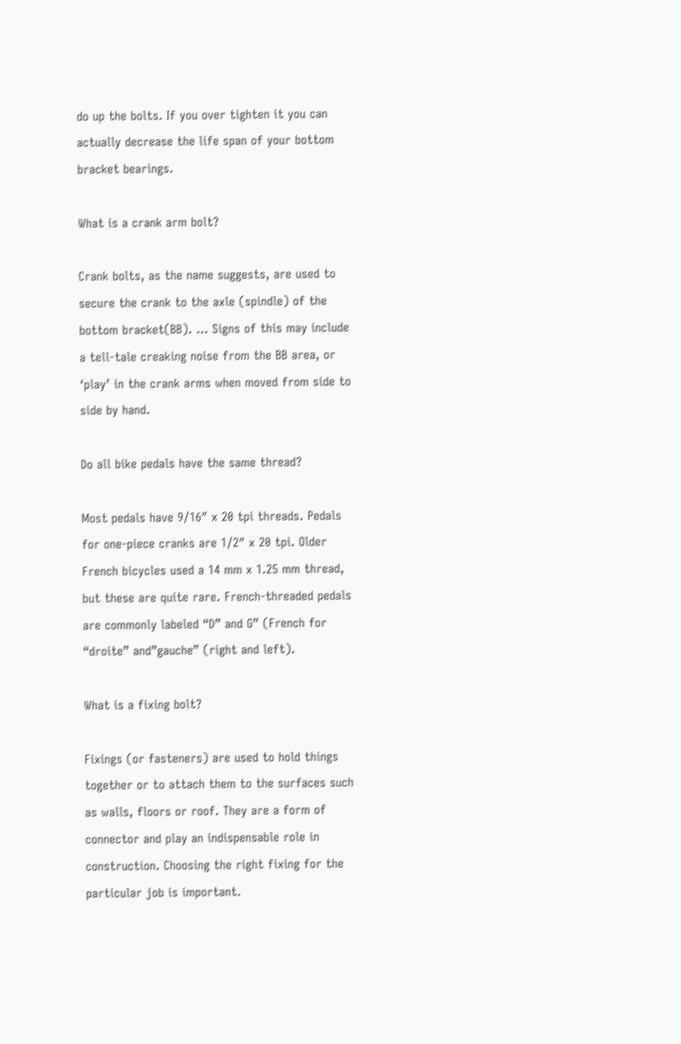do up the bolts. If you over tighten it you can actually decrease the life span of your bottom bracket bearings.

What is a crank arm bolt?

Crank bolts, as the name suggests, are used to secure the crank to the axle (spindle) of the bottom bracket(BB). … Signs of this may include a tell-tale creaking noise from the BB area, or ‘play’ in the crank arms when moved from side to side by hand.

Do all bike pedals have the same thread?

Most pedals have 9/16″ x 20 tpi threads. Pedals for one-piece cranks are 1/2″ x 20 tpi. Older French bicycles used a 14 mm x 1.25 mm thread, but these are quite rare. French-threaded pedals are commonly labeled “D” and G” (French for “droite” and”gauche” (right and left).

What is a fixing bolt?

Fixings (or fasteners) are used to hold things together or to attach them to the surfaces such as walls, floors or roof. They are a form of connector and play an indispensable role in construction. Choosing the right fixing for the particular job is important.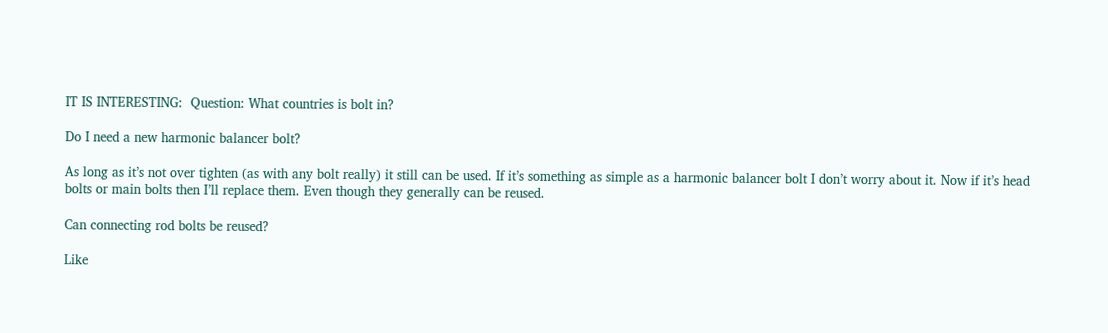IT IS INTERESTING:  Question: What countries is bolt in?

Do I need a new harmonic balancer bolt?

As long as it’s not over tighten (as with any bolt really) it still can be used. If it’s something as simple as a harmonic balancer bolt I don’t worry about it. Now if it’s head bolts or main bolts then I’ll replace them. Even though they generally can be reused.

Can connecting rod bolts be reused?

Like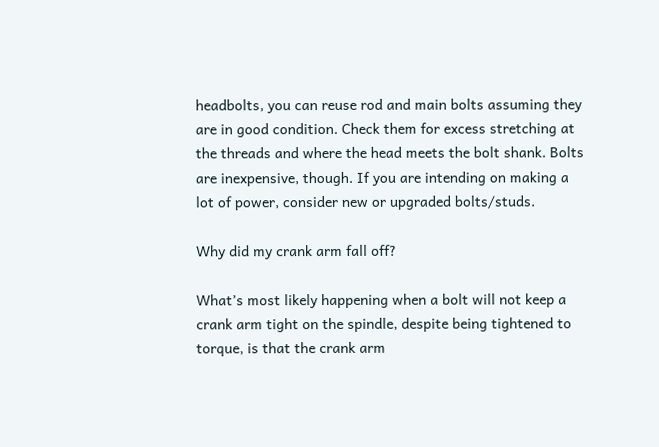headbolts, you can reuse rod and main bolts assuming they are in good condition. Check them for excess stretching at the threads and where the head meets the bolt shank. Bolts are inexpensive, though. If you are intending on making a lot of power, consider new or upgraded bolts/studs.

Why did my crank arm fall off?

What’s most likely happening when a bolt will not keep a crank arm tight on the spindle, despite being tightened to torque, is that the crank arm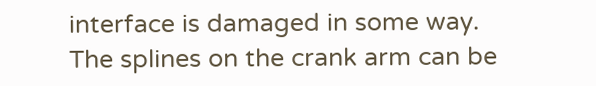interface is damaged in some way. The splines on the crank arm can be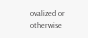ovalized or otherwise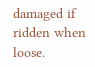damaged if ridden when loose.